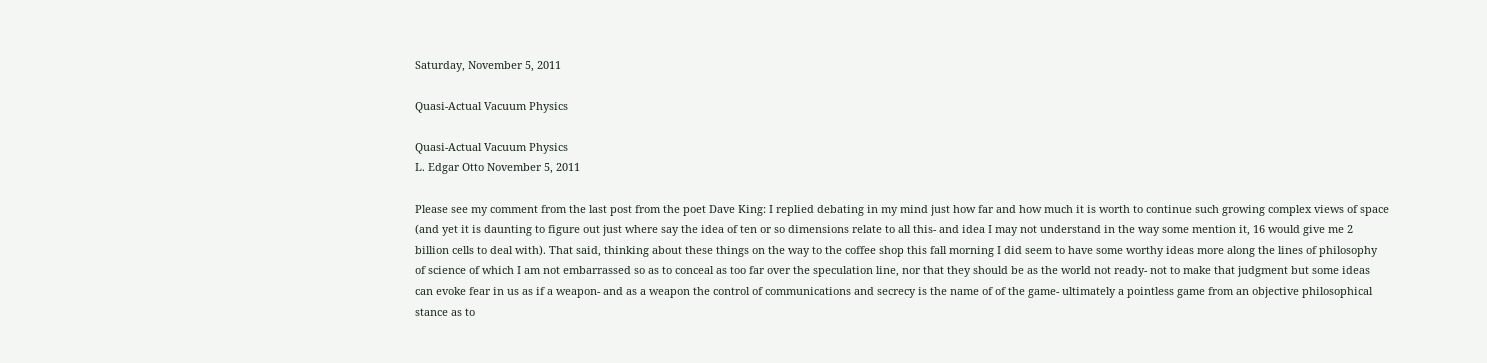Saturday, November 5, 2011

Quasi-Actual Vacuum Physics

Quasi-Actual Vacuum Physics
L. Edgar Otto November 5, 2011

Please see my comment from the last post from the poet Dave King: I replied debating in my mind just how far and how much it is worth to continue such growing complex views of space (and yet it is daunting to figure out just where say the idea of ten or so dimensions relate to all this- and idea I may not understand in the way some mention it, 16 would give me 2 billion cells to deal with). That said, thinking about these things on the way to the coffee shop this fall morning I did seem to have some worthy ideas more along the lines of philosophy of science of which I am not embarrassed so as to conceal as too far over the speculation line, nor that they should be as the world not ready- not to make that judgment but some ideas can evoke fear in us as if a weapon- and as a weapon the control of communications and secrecy is the name of of the game- ultimately a pointless game from an objective philosophical stance as to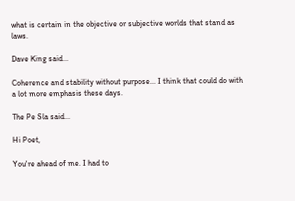what is certain in the objective or subjective worlds that stand as laws.

Dave King said...

Coherence and stability without purpose... I think that could do with a lot more emphasis these days.

The Pe Sla said...

Hi Poet,

You're ahead of me. I had to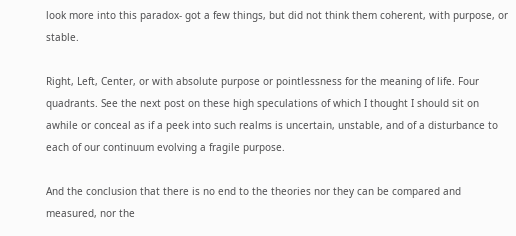look more into this paradox- got a few things, but did not think them coherent, with purpose, or stable.

Right, Left, Center, or with absolute purpose or pointlessness for the meaning of life. Four quadrants. See the next post on these high speculations of which I thought I should sit on awhile or conceal as if a peek into such realms is uncertain, unstable, and of a disturbance to each of our continuum evolving a fragile purpose.

And the conclusion that there is no end to the theories nor they can be compared and measured, nor the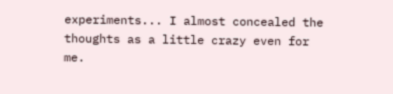experiments... I almost concealed the thoughts as a little crazy even for me.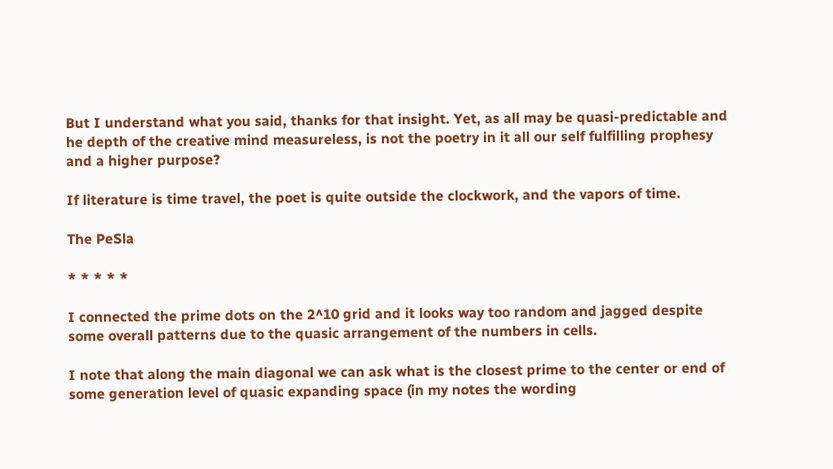But I understand what you said, thanks for that insight. Yet, as all may be quasi-predictable and he depth of the creative mind measureless, is not the poetry in it all our self fulfilling prophesy and a higher purpose?

If literature is time travel, the poet is quite outside the clockwork, and the vapors of time.

The PeSla

* * * * *

I connected the prime dots on the 2^10 grid and it looks way too random and jagged despite some overall patterns due to the quasic arrangement of the numbers in cells.

I note that along the main diagonal we can ask what is the closest prime to the center or end of some generation level of quasic expanding space (in my notes the wording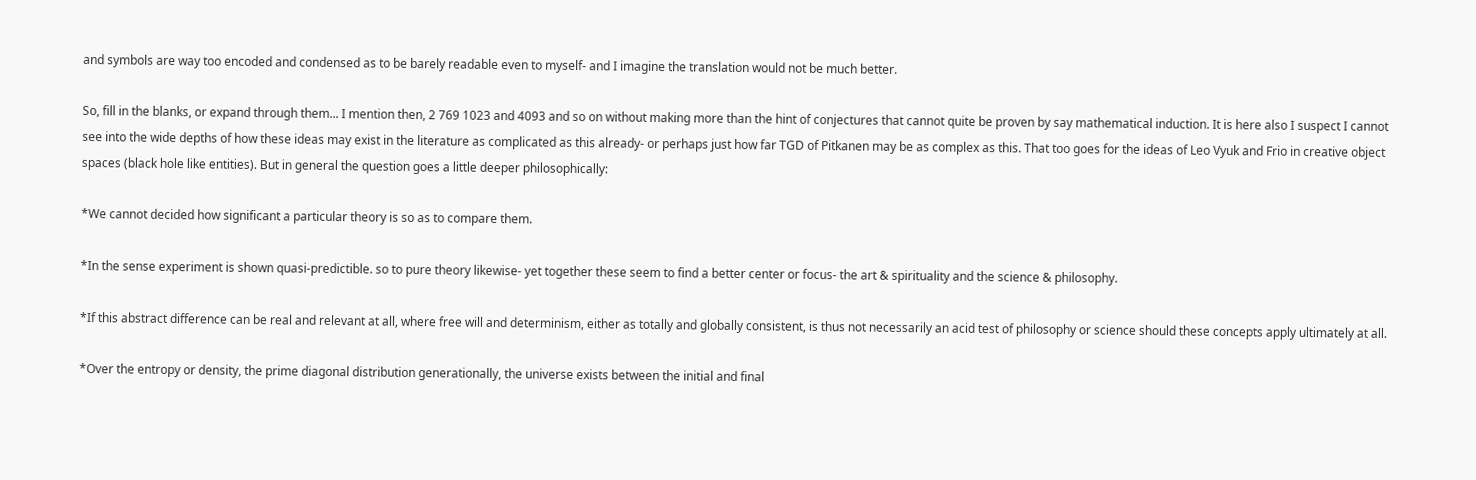and symbols are way too encoded and condensed as to be barely readable even to myself- and I imagine the translation would not be much better.

So, fill in the blanks, or expand through them... I mention then, 2 769 1023 and 4093 and so on without making more than the hint of conjectures that cannot quite be proven by say mathematical induction. It is here also I suspect I cannot see into the wide depths of how these ideas may exist in the literature as complicated as this already- or perhaps just how far TGD of Pitkanen may be as complex as this. That too goes for the ideas of Leo Vyuk and Frio in creative object spaces (black hole like entities). But in general the question goes a little deeper philosophically:

*We cannot decided how significant a particular theory is so as to compare them.

*In the sense experiment is shown quasi-predictible. so to pure theory likewise- yet together these seem to find a better center or focus- the art & spirituality and the science & philosophy.

*If this abstract difference can be real and relevant at all, where free will and determinism, either as totally and globally consistent, is thus not necessarily an acid test of philosophy or science should these concepts apply ultimately at all.

*Over the entropy or density, the prime diagonal distribution generationally, the universe exists between the initial and final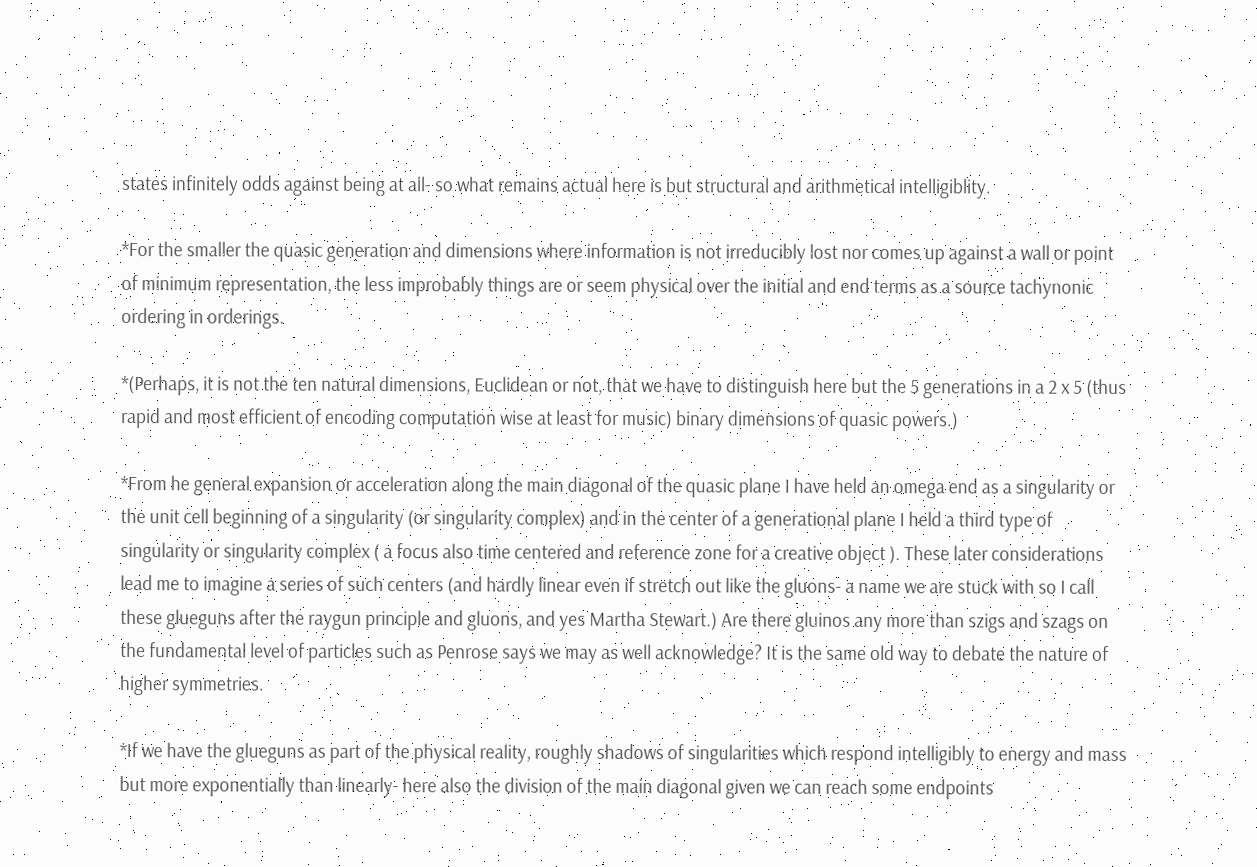states infinitely odds against being at all- so what remains actual here is but structural and arithmetical intelligiblity.

*For the smaller the quasic generation and dimensions where information is not irreducibly lost nor comes up against a wall or point of minimum representation, the less improbably things are or seem physical over the initial and end terms as a source tachynonic ordering in orderings.

*(Perhaps, it is not the ten natural dimensions, Euclidean or not, that we have to distinguish here but the 5 generations in a 2 x 5 (thus rapid and most efficient of encoding computation wise at least for music) binary dimensions of quasic powers.)

*From he general expansion or acceleration along the main diagonal of the quasic plane I have held an omega end as a singularity or the unit cell beginning of a singularity (or singularity complex) and in the center of a generational plane I held a third type of singularity or singularity complex ( a focus also time centered and reference zone for a creative object ). These later considerations lead me to imagine a series of such centers (and hardly linear even if stretch out like the gluons- a name we are stuck with so I call these glueguns after the raygun principle and gluons, and yes Martha Stewart.) Are there gluinos any more than szigs and szags on the fundamental level of particles such as Penrose says we may as well acknowledge? It is the same old way to debate the nature of higher symmetries.

*If we have the glueguns as part of the physical reality, roughly shadows of singularities which respond intelligibly to energy and mass but more exponentially than linearly- here also the division of the main diagonal given we can reach some endpoints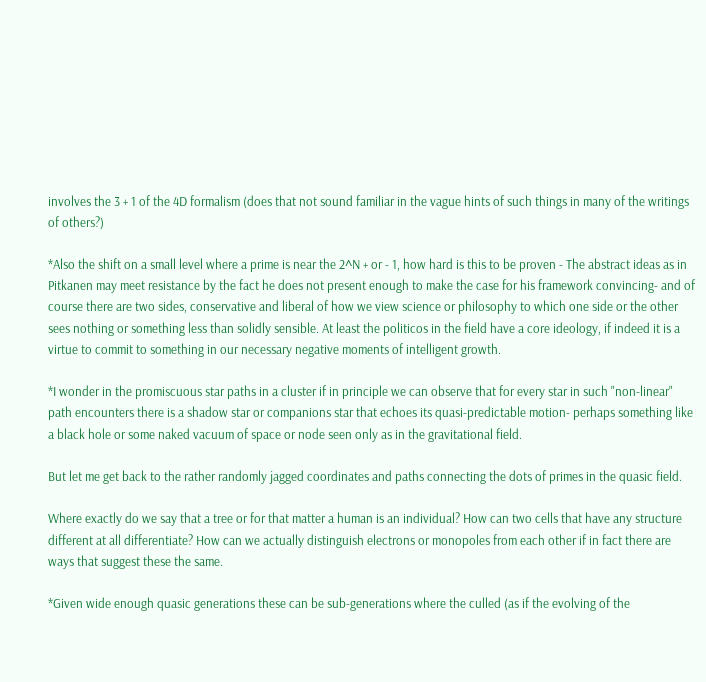involves the 3 + 1 of the 4D formalism (does that not sound familiar in the vague hints of such things in many of the writings of others?)

*Also the shift on a small level where a prime is near the 2^N + or - 1, how hard is this to be proven - The abstract ideas as in Pitkanen may meet resistance by the fact he does not present enough to make the case for his framework convincing- and of course there are two sides, conservative and liberal of how we view science or philosophy to which one side or the other sees nothing or something less than solidly sensible. At least the politicos in the field have a core ideology, if indeed it is a virtue to commit to something in our necessary negative moments of intelligent growth.

*I wonder in the promiscuous star paths in a cluster if in principle we can observe that for every star in such "non-linear" path encounters there is a shadow star or companions star that echoes its quasi-predictable motion- perhaps something like a black hole or some naked vacuum of space or node seen only as in the gravitational field.

But let me get back to the rather randomly jagged coordinates and paths connecting the dots of primes in the quasic field.

Where exactly do we say that a tree or for that matter a human is an individual? How can two cells that have any structure different at all differentiate? How can we actually distinguish electrons or monopoles from each other if in fact there are ways that suggest these the same.

*Given wide enough quasic generations these can be sub-generations where the culled (as if the evolving of the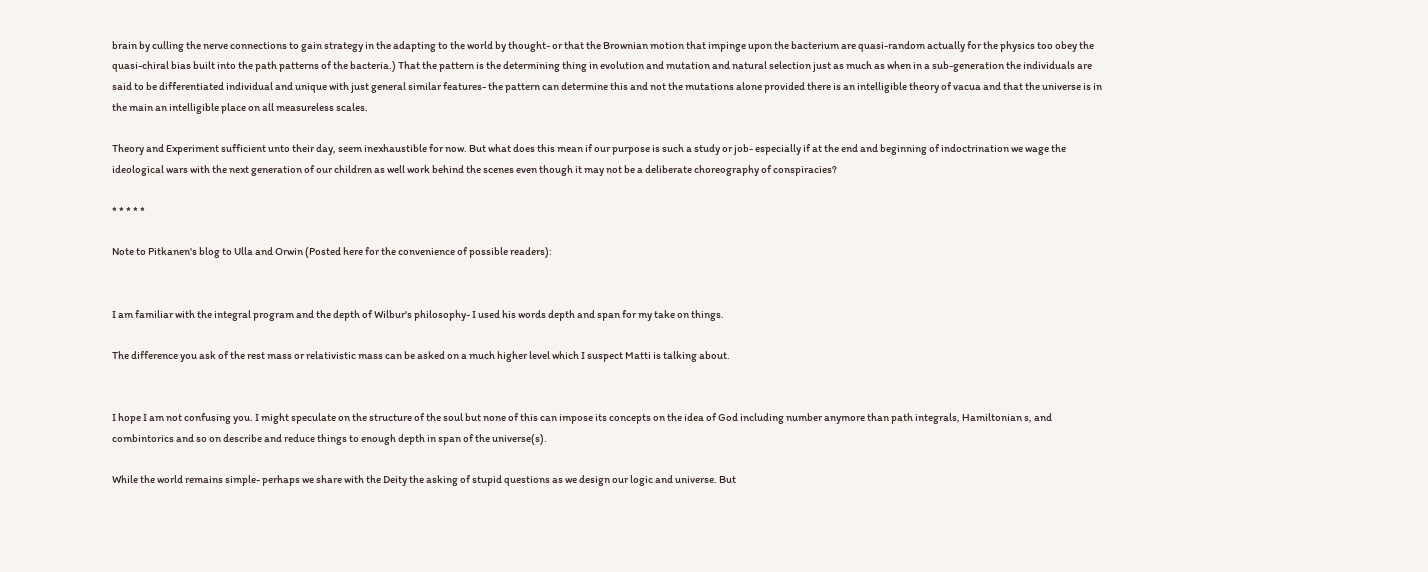brain by culling the nerve connections to gain strategy in the adapting to the world by thought- or that the Brownian motion that impinge upon the bacterium are quasi-random actually for the physics too obey the quasi-chiral bias built into the path patterns of the bacteria.) That the pattern is the determining thing in evolution and mutation and natural selection just as much as when in a sub-generation the individuals are said to be differentiated individual and unique with just general similar features- the pattern can determine this and not the mutations alone provided there is an intelligible theory of vacua and that the universe is in the main an intelligible place on all measureless scales.

Theory and Experiment sufficient unto their day, seem inexhaustible for now. But what does this mean if our purpose is such a study or job- especially if at the end and beginning of indoctrination we wage the ideological wars with the next generation of our children as well work behind the scenes even though it may not be a deliberate choreography of conspiracies?

* * * * *

Note to Pitkanen's blog to Ulla and Orwin (Posted here for the convenience of possible readers):


I am familiar with the integral program and the depth of Wilbur's philosophy- I used his words depth and span for my take on things.

The difference you ask of the rest mass or relativistic mass can be asked on a much higher level which I suspect Matti is talking about.


I hope I am not confusing you. I might speculate on the structure of the soul but none of this can impose its concepts on the idea of God including number anymore than path integrals, Hamiltonian s, and combintorics and so on describe and reduce things to enough depth in span of the universe(s).

While the world remains simple- perhaps we share with the Deity the asking of stupid questions as we design our logic and universe. But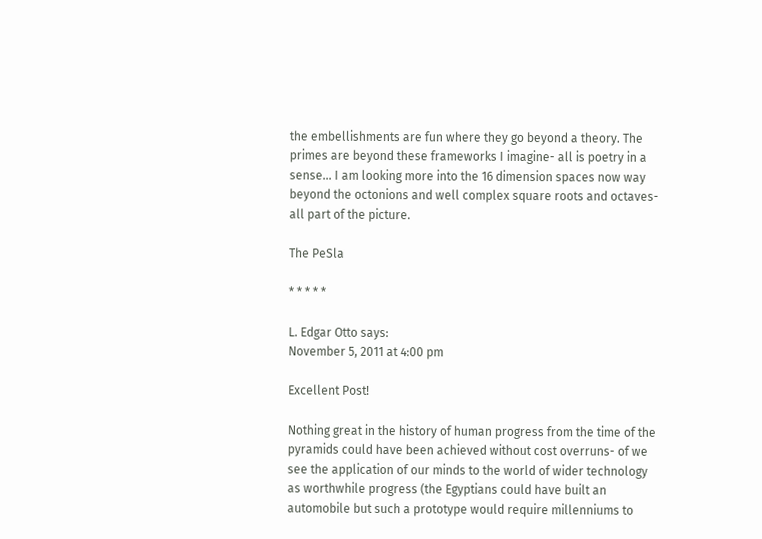the embellishments are fun where they go beyond a theory. The primes are beyond these frameworks I imagine- all is poetry in a sense... I am looking more into the 16 dimension spaces now way beyond the octonions and well complex square roots and octaves- all part of the picture.

The PeSla

* * * * *

L. Edgar Otto says:
November 5, 2011 at 4:00 pm

Excellent Post!

Nothing great in the history of human progress from the time of the pyramids could have been achieved without cost overruns- of we see the application of our minds to the world of wider technology as worthwhile progress (the Egyptians could have built an automobile but such a prototype would require millenniums to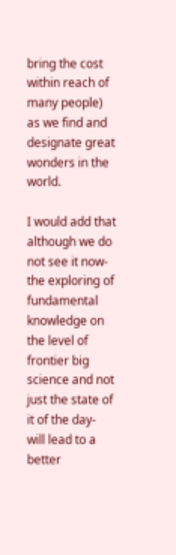bring the cost within reach of many people) as we find and designate great wonders in the world.

I would add that although we do not see it now- the exploring of fundamental knowledge on the level of frontier big science and not just the state of it of the day- will lead to a better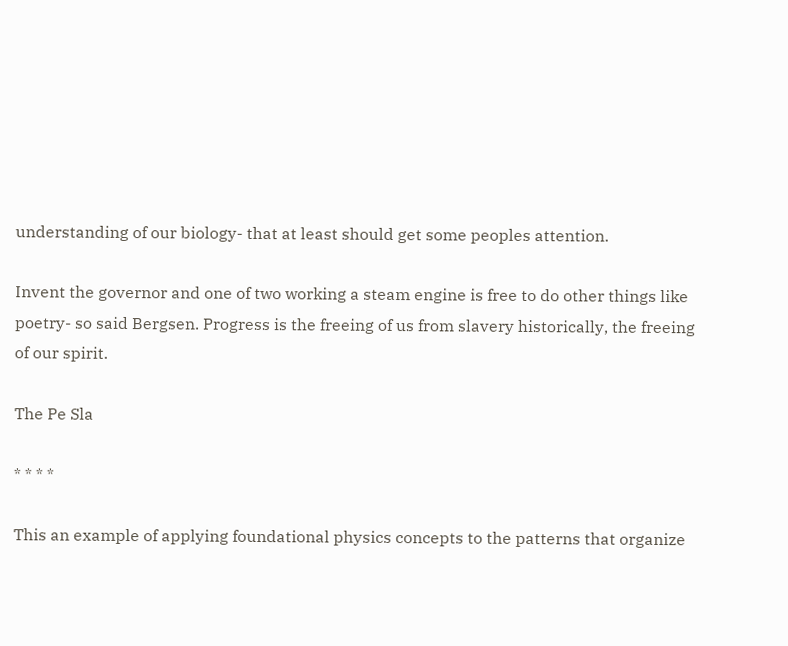understanding of our biology- that at least should get some peoples attention.

Invent the governor and one of two working a steam engine is free to do other things like poetry- so said Bergsen. Progress is the freeing of us from slavery historically, the freeing of our spirit.

The Pe Sla

* * * *

This an example of applying foundational physics concepts to the patterns that organize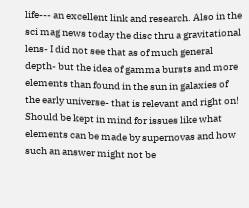life--- an excellent link and research. Also in the sci mag news today the disc thru a gravitational lens- I did not see that as of much general depth- but the idea of gamma bursts and more elements than found in the sun in galaxies of the early universe- that is relevant and right on! Should be kept in mind for issues like what elements can be made by supernovas and how such an answer might not be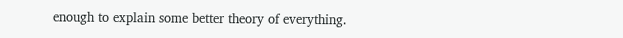enough to explain some better theory of everything.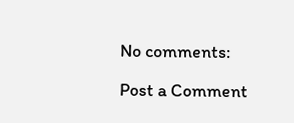No comments:

Post a Comment